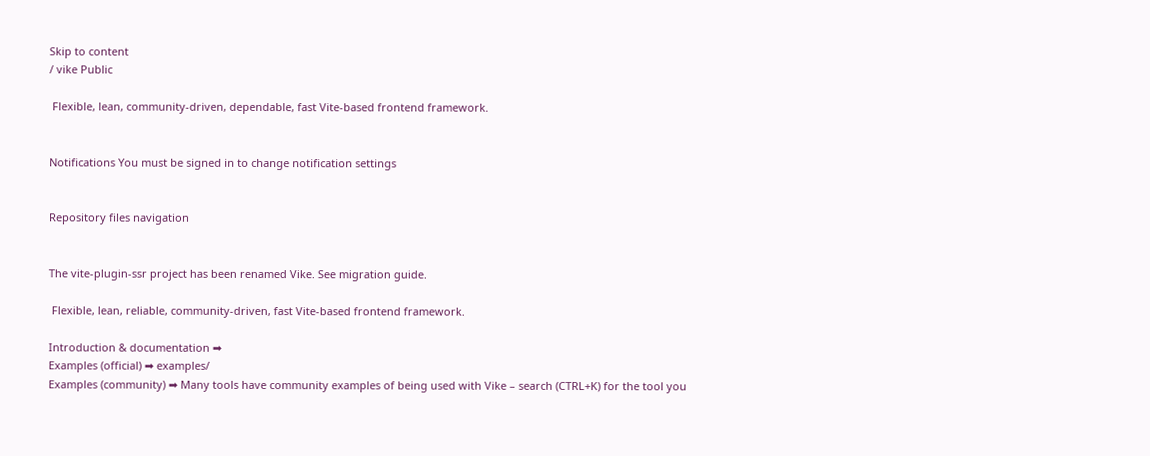Skip to content
/ vike Public

 Flexible, lean, community-driven, dependable, fast Vite-based frontend framework.


Notifications You must be signed in to change notification settings


Repository files navigation


The vite-plugin-ssr project has been renamed Vike. See migration guide.

 Flexible, lean, reliable, community-driven, fast Vite-based frontend framework.

Introduction & documentation ➡
Examples (official) ➡ examples/
Examples (community) ➡ Many tools have community examples of being used with Vike – search (CTRL+K) for the tool you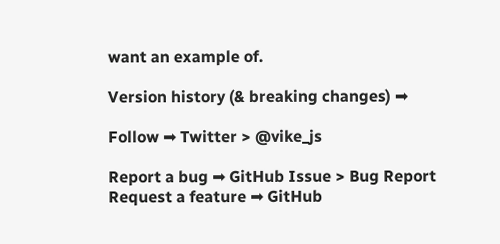want an example of.

Version history (& breaking changes) ➡

Follow ➡ Twitter > @vike_js

Report a bug ➡ GitHub Issue > Bug Report
Request a feature ➡ GitHub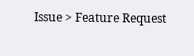Issue > Feature Request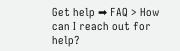Get help ➡ FAQ > How can I reach out for help?